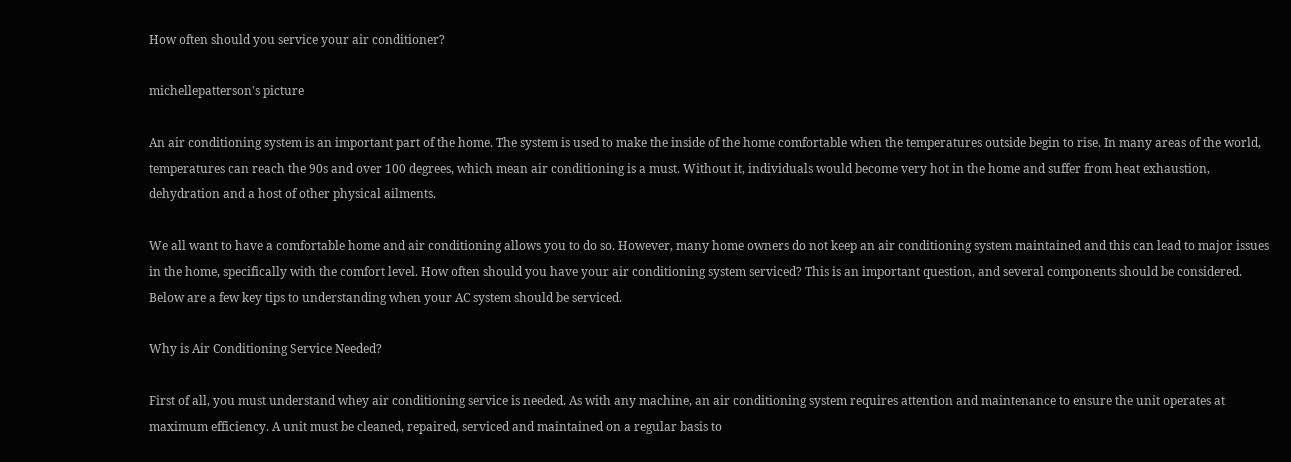How often should you service your air conditioner?

michellepatterson's picture

An air conditioning system is an important part of the home. The system is used to make the inside of the home comfortable when the temperatures outside begin to rise. In many areas of the world, temperatures can reach the 90s and over 100 degrees, which mean air conditioning is a must. Without it, individuals would become very hot in the home and suffer from heat exhaustion, dehydration and a host of other physical ailments.

We all want to have a comfortable home and air conditioning allows you to do so. However, many home owners do not keep an air conditioning system maintained and this can lead to major issues in the home, specifically with the comfort level. How often should you have your air conditioning system serviced? This is an important question, and several components should be considered. Below are a few key tips to understanding when your AC system should be serviced.

Why is Air Conditioning Service Needed?

First of all, you must understand whey air conditioning service is needed. As with any machine, an air conditioning system requires attention and maintenance to ensure the unit operates at maximum efficiency. A unit must be cleaned, repaired, serviced and maintained on a regular basis to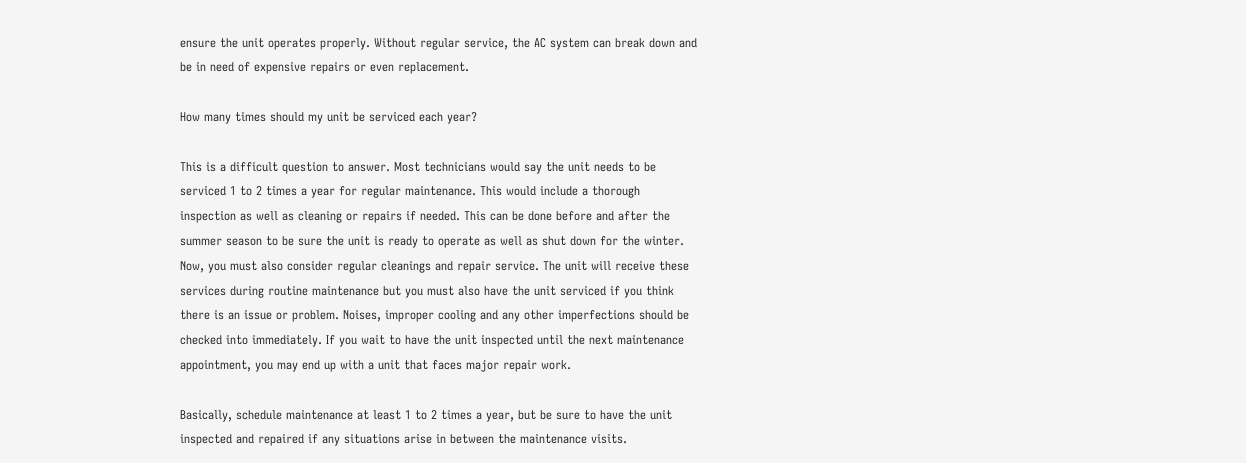ensure the unit operates properly. Without regular service, the AC system can break down and be in need of expensive repairs or even replacement.

How many times should my unit be serviced each year?

This is a difficult question to answer. Most technicians would say the unit needs to be serviced 1 to 2 times a year for regular maintenance. This would include a thorough inspection as well as cleaning or repairs if needed. This can be done before and after the summer season to be sure the unit is ready to operate as well as shut down for the winter.
Now, you must also consider regular cleanings and repair service. The unit will receive these services during routine maintenance but you must also have the unit serviced if you think there is an issue or problem. Noises, improper cooling and any other imperfections should be checked into immediately. If you wait to have the unit inspected until the next maintenance appointment, you may end up with a unit that faces major repair work.

Basically, schedule maintenance at least 1 to 2 times a year, but be sure to have the unit inspected and repaired if any situations arise in between the maintenance visits.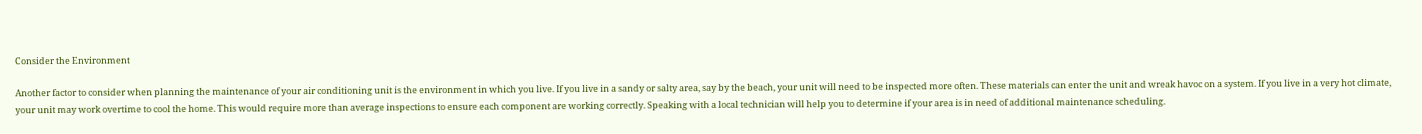Consider the Environment

Another factor to consider when planning the maintenance of your air conditioning unit is the environment in which you live. If you live in a sandy or salty area, say by the beach, your unit will need to be inspected more often. These materials can enter the unit and wreak havoc on a system. If you live in a very hot climate, your unit may work overtime to cool the home. This would require more than average inspections to ensure each component are working correctly. Speaking with a local technician will help you to determine if your area is in need of additional maintenance scheduling.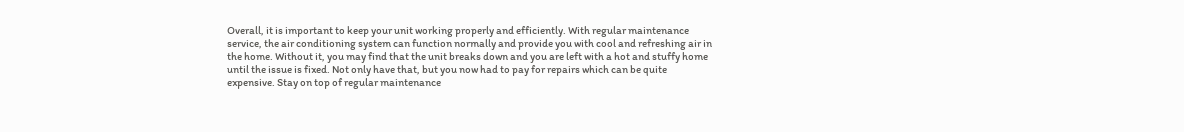Overall, it is important to keep your unit working properly and efficiently. With regular maintenance service, the air conditioning system can function normally and provide you with cool and refreshing air in the home. Without it, you may find that the unit breaks down and you are left with a hot and stuffy home until the issue is fixed. Not only have that, but you now had to pay for repairs which can be quite expensive. Stay on top of regular maintenance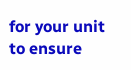for your unit to ensure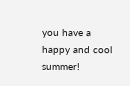you have a happy and cool summer!